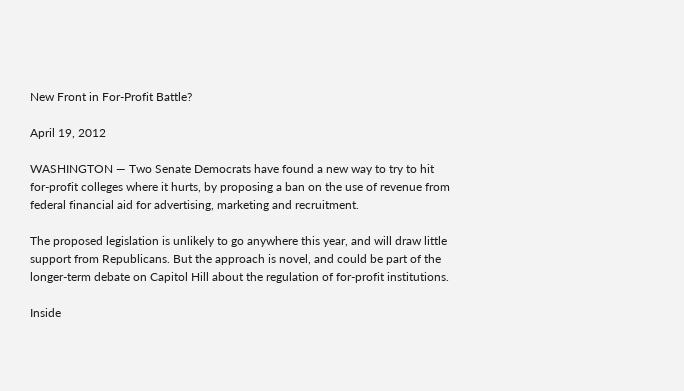New Front in For-Profit Battle?

April 19, 2012

WASHINGTON — Two Senate Democrats have found a new way to try to hit for-profit colleges where it hurts, by proposing a ban on the use of revenue from federal financial aid for advertising, marketing and recruitment.

The proposed legislation is unlikely to go anywhere this year, and will draw little support from Republicans. But the approach is novel, and could be part of the longer-term debate on Capitol Hill about the regulation of for-profit institutions.

Inside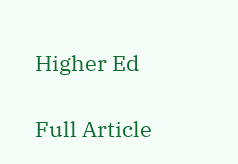Higher Ed

Full Article